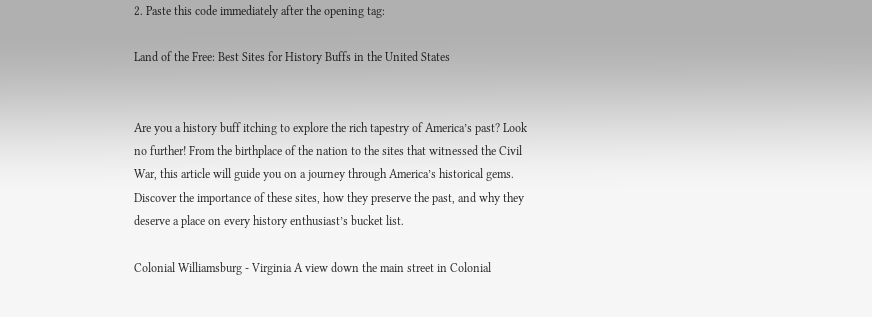2. Paste this code immediately after the opening tag:

Land of the Free: Best Sites for History Buffs in the United States


Are you a history buff itching to explore the rich tapestry of America’s past? Look no further! From the birthplace of the nation to the sites that witnessed the Civil War, this article will guide you on a journey through America’s historical gems. Discover the importance of these sites, how they preserve the past, and why they deserve a place on every history enthusiast’s bucket list.

Colonial Williamsburg - Virginia A view down the main street in Colonial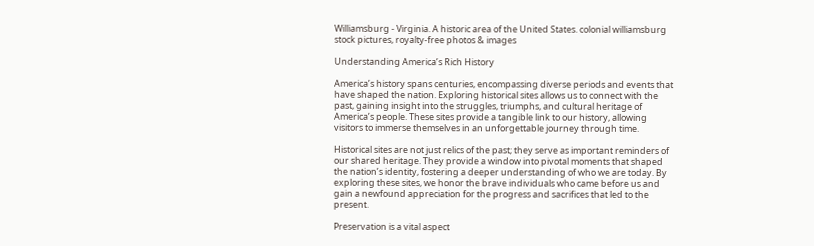Williamsburg - Virginia. A historic area of the United States. colonial williamsburg stock pictures, royalty-free photos & images

Understanding America’s Rich History

America’s history spans centuries, encompassing diverse periods and events that have shaped the nation. Exploring historical sites allows us to connect with the past, gaining insight into the struggles, triumphs, and cultural heritage of America’s people. These sites provide a tangible link to our history, allowing visitors to immerse themselves in an unforgettable journey through time.

Historical sites are not just relics of the past; they serve as important reminders of our shared heritage. They provide a window into pivotal moments that shaped the nation’s identity, fostering a deeper understanding of who we are today. By exploring these sites, we honor the brave individuals who came before us and gain a newfound appreciation for the progress and sacrifices that led to the present.

Preservation is a vital aspect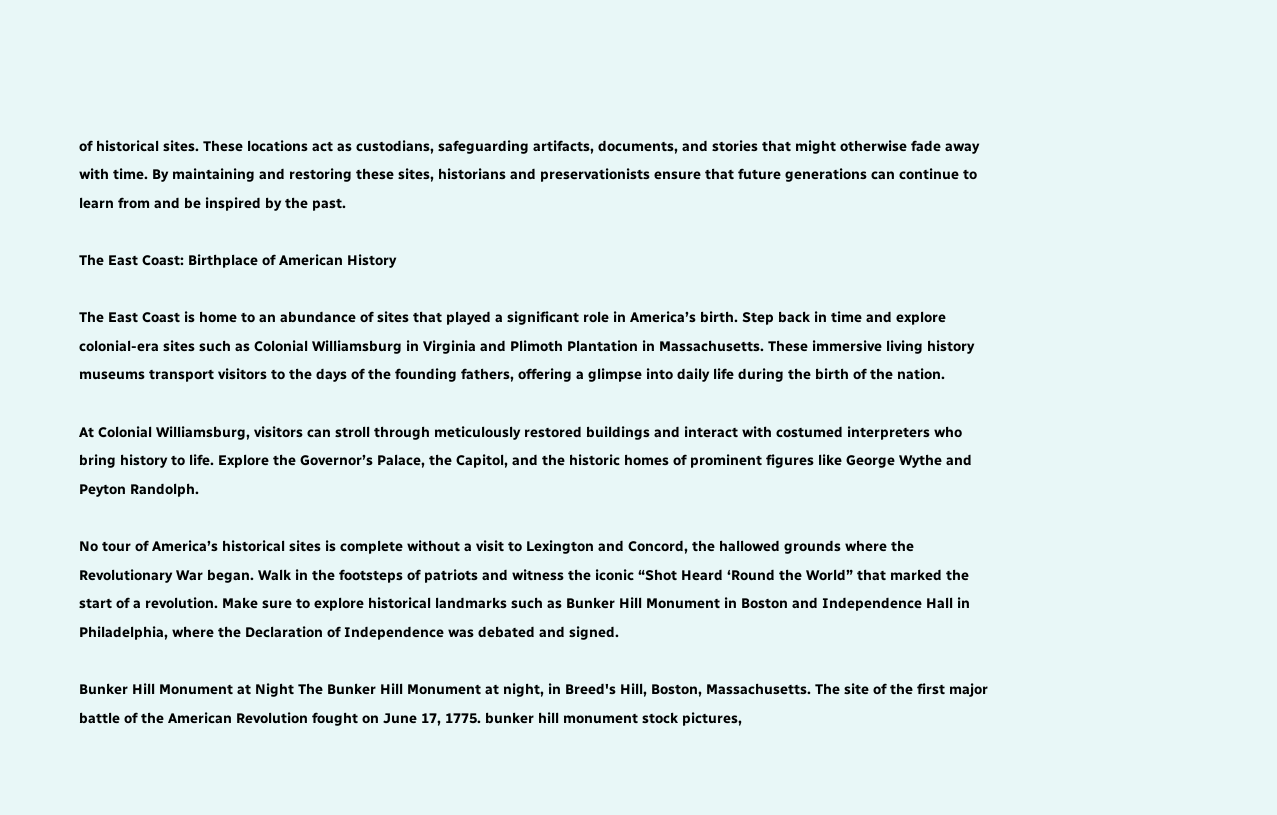of historical sites. These locations act as custodians, safeguarding artifacts, documents, and stories that might otherwise fade away with time. By maintaining and restoring these sites, historians and preservationists ensure that future generations can continue to learn from and be inspired by the past.

The East Coast: Birthplace of American History

The East Coast is home to an abundance of sites that played a significant role in America’s birth. Step back in time and explore colonial-era sites such as Colonial Williamsburg in Virginia and Plimoth Plantation in Massachusetts. These immersive living history museums transport visitors to the days of the founding fathers, offering a glimpse into daily life during the birth of the nation.

At Colonial Williamsburg, visitors can stroll through meticulously restored buildings and interact with costumed interpreters who bring history to life. Explore the Governor’s Palace, the Capitol, and the historic homes of prominent figures like George Wythe and Peyton Randolph.

No tour of America’s historical sites is complete without a visit to Lexington and Concord, the hallowed grounds where the Revolutionary War began. Walk in the footsteps of patriots and witness the iconic “Shot Heard ‘Round the World” that marked the start of a revolution. Make sure to explore historical landmarks such as Bunker Hill Monument in Boston and Independence Hall in Philadelphia, where the Declaration of Independence was debated and signed.

Bunker Hill Monument at Night The Bunker Hill Monument at night, in Breed's Hill, Boston, Massachusetts. The site of the first major battle of the American Revolution fought on June 17, 1775. bunker hill monument stock pictures,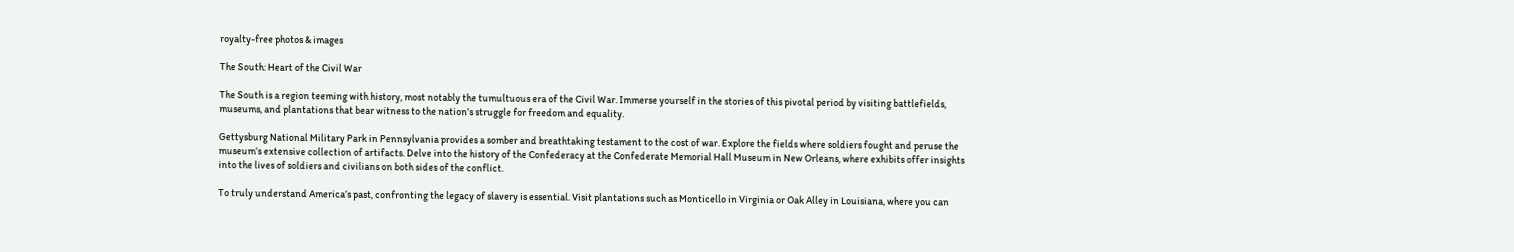royalty-free photos & images

The South: Heart of the Civil War

The South is a region teeming with history, most notably the tumultuous era of the Civil War. Immerse yourself in the stories of this pivotal period by visiting battlefields, museums, and plantations that bear witness to the nation’s struggle for freedom and equality.

Gettysburg National Military Park in Pennsylvania provides a somber and breathtaking testament to the cost of war. Explore the fields where soldiers fought and peruse the museum’s extensive collection of artifacts. Delve into the history of the Confederacy at the Confederate Memorial Hall Museum in New Orleans, where exhibits offer insights into the lives of soldiers and civilians on both sides of the conflict.

To truly understand America’s past, confronting the legacy of slavery is essential. Visit plantations such as Monticello in Virginia or Oak Alley in Louisiana, where you can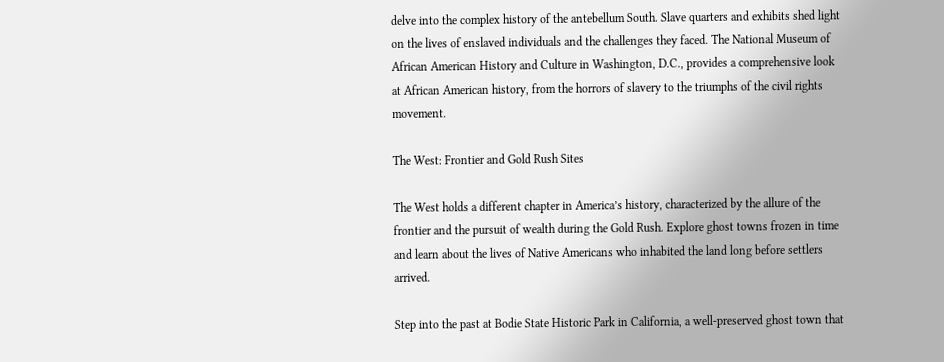delve into the complex history of the antebellum South. Slave quarters and exhibits shed light on the lives of enslaved individuals and the challenges they faced. The National Museum of African American History and Culture in Washington, D.C., provides a comprehensive look at African American history, from the horrors of slavery to the triumphs of the civil rights movement.

The West: Frontier and Gold Rush Sites

The West holds a different chapter in America’s history, characterized by the allure of the frontier and the pursuit of wealth during the Gold Rush. Explore ghost towns frozen in time and learn about the lives of Native Americans who inhabited the land long before settlers arrived.

Step into the past at Bodie State Historic Park in California, a well-preserved ghost town that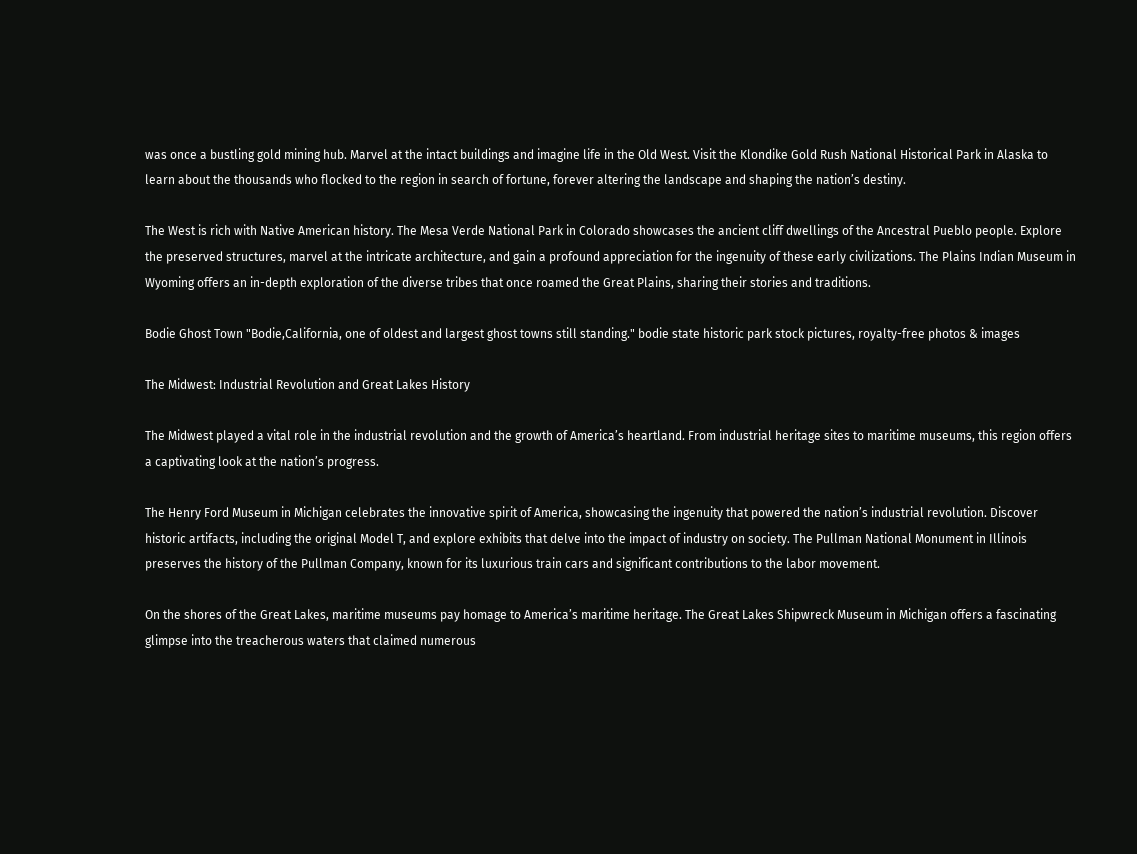was once a bustling gold mining hub. Marvel at the intact buildings and imagine life in the Old West. Visit the Klondike Gold Rush National Historical Park in Alaska to learn about the thousands who flocked to the region in search of fortune, forever altering the landscape and shaping the nation’s destiny.

The West is rich with Native American history. The Mesa Verde National Park in Colorado showcases the ancient cliff dwellings of the Ancestral Pueblo people. Explore the preserved structures, marvel at the intricate architecture, and gain a profound appreciation for the ingenuity of these early civilizations. The Plains Indian Museum in Wyoming offers an in-depth exploration of the diverse tribes that once roamed the Great Plains, sharing their stories and traditions.

Bodie Ghost Town "Bodie,California, one of oldest and largest ghost towns still standing." bodie state historic park stock pictures, royalty-free photos & images

The Midwest: Industrial Revolution and Great Lakes History

The Midwest played a vital role in the industrial revolution and the growth of America’s heartland. From industrial heritage sites to maritime museums, this region offers a captivating look at the nation’s progress.

The Henry Ford Museum in Michigan celebrates the innovative spirit of America, showcasing the ingenuity that powered the nation’s industrial revolution. Discover historic artifacts, including the original Model T, and explore exhibits that delve into the impact of industry on society. The Pullman National Monument in Illinois preserves the history of the Pullman Company, known for its luxurious train cars and significant contributions to the labor movement.

On the shores of the Great Lakes, maritime museums pay homage to America’s maritime heritage. The Great Lakes Shipwreck Museum in Michigan offers a fascinating glimpse into the treacherous waters that claimed numerous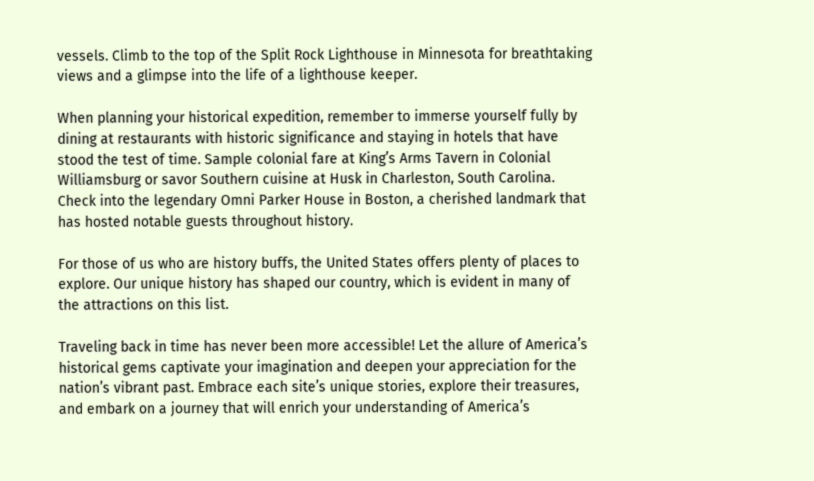vessels. Climb to the top of the Split Rock Lighthouse in Minnesota for breathtaking views and a glimpse into the life of a lighthouse keeper.

When planning your historical expedition, remember to immerse yourself fully by dining at restaurants with historic significance and staying in hotels that have stood the test of time. Sample colonial fare at King’s Arms Tavern in Colonial Williamsburg or savor Southern cuisine at Husk in Charleston, South Carolina. Check into the legendary Omni Parker House in Boston, a cherished landmark that has hosted notable guests throughout history.

For those of us who are history buffs, the United States offers plenty of places to explore. Our unique history has shaped our country, which is evident in many of the attractions on this list.

Traveling back in time has never been more accessible! Let the allure of America’s historical gems captivate your imagination and deepen your appreciation for the nation’s vibrant past. Embrace each site’s unique stories, explore their treasures, and embark on a journey that will enrich your understanding of America’s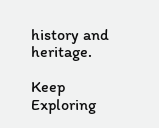history and heritage.

Keep Exploring